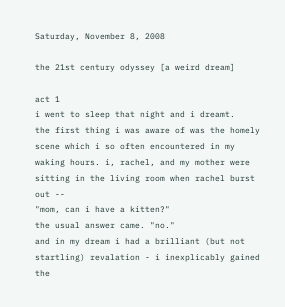Saturday, November 8, 2008

the 21st century odyssey [a weird dream]

act 1
i went to sleep that night and i dreamt.
the first thing i was aware of was the homely scene which i so often encountered in my waking hours. i, rachel, and my mother were sitting in the living room when rachel burst out --
"mom, can i have a kitten?"
the usual answer came. "no."
and in my dream i had a brilliant (but not startling) revalation - i inexplicably gained the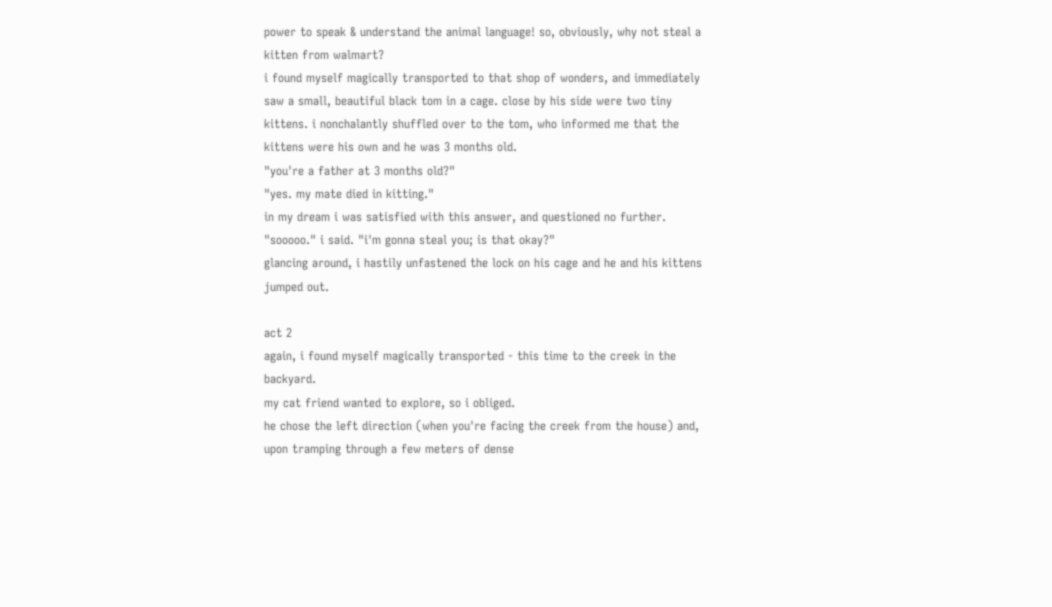power to speak & understand the animal language! so, obviously, why not steal a kitten from walmart?
i found myself magically transported to that shop of wonders, and immediately saw a small, beautiful black tom in a cage. close by his side were two tiny kittens. i nonchalantly shuffled over to the tom, who informed me that the kittens were his own and he was 3 months old.
"you're a father at 3 months old?"
"yes. my mate died in kitting."
in my dream i was satisfied with this answer, and questioned no further.
"sooooo." i said. "i'm gonna steal you; is that okay?"
glancing around, i hastily unfastened the lock on his cage and he and his kittens jumped out.

act 2
again, i found myself magically transported - this time to the creek in the backyard.
my cat friend wanted to explore, so i obliged.
he chose the left direction (when you're facing the creek from the house) and, upon tramping through a few meters of dense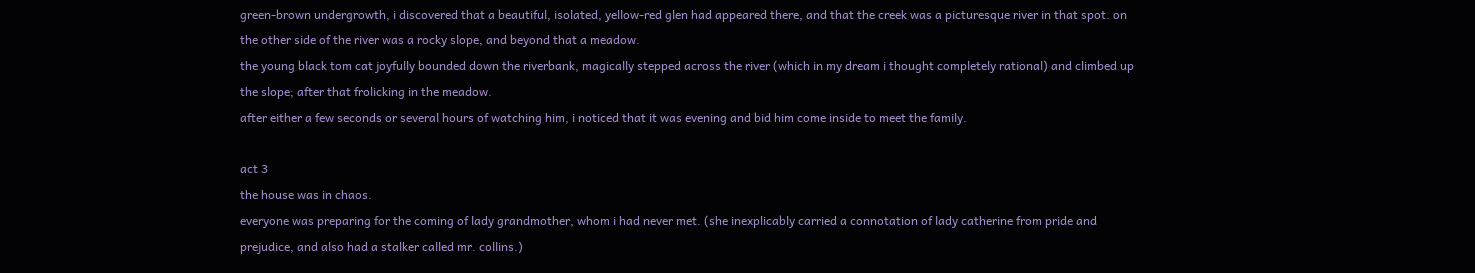green-brown undergrowth, i discovered that a beautiful, isolated, yellow-red glen had appeared there, and that the creek was a picturesque river in that spot. on the other side of the river was a rocky slope, and beyond that a meadow.
the young black tom cat joyfully bounded down the riverbank, magically stepped across the river (which in my dream i thought completely rational) and climbed up the slope; after that frolicking in the meadow.
after either a few seconds or several hours of watching him, i noticed that it was evening and bid him come inside to meet the family.

act 3
the house was in chaos.
everyone was preparing for the coming of lady grandmother, whom i had never met. (she inexplicably carried a connotation of lady catherine from pride and prejudice, and also had a stalker called mr. collins.)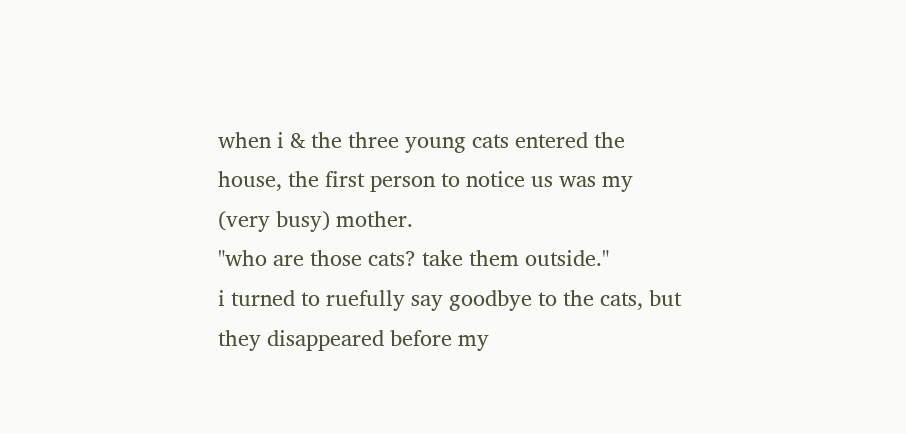when i & the three young cats entered the house, the first person to notice us was my (very busy) mother.
"who are those cats? take them outside."
i turned to ruefully say goodbye to the cats, but they disappeared before my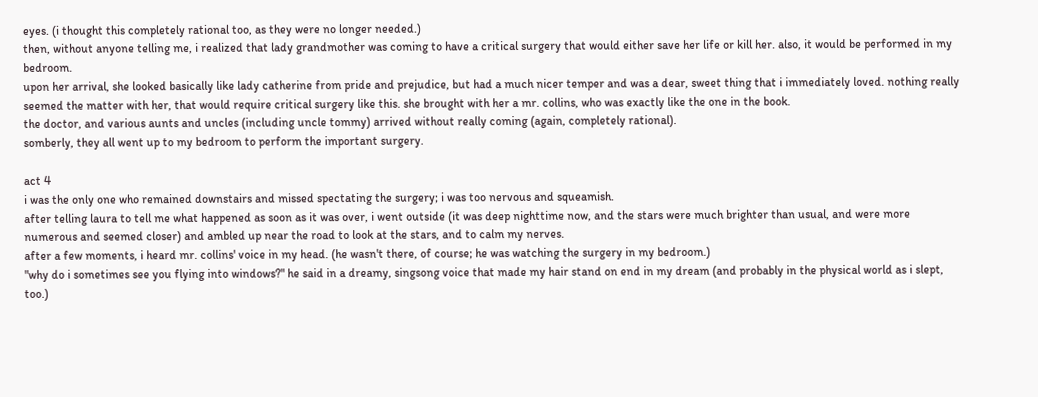eyes. (i thought this completely rational too, as they were no longer needed.)
then, without anyone telling me, i realized that lady grandmother was coming to have a critical surgery that would either save her life or kill her. also, it would be performed in my bedroom.
upon her arrival, she looked basically like lady catherine from pride and prejudice, but had a much nicer temper and was a dear, sweet thing that i immediately loved. nothing really seemed the matter with her, that would require critical surgery like this. she brought with her a mr. collins, who was exactly like the one in the book.
the doctor, and various aunts and uncles (including uncle tommy) arrived without really coming (again, completely rational).
somberly, they all went up to my bedroom to perform the important surgery.

act 4
i was the only one who remained downstairs and missed spectating the surgery; i was too nervous and squeamish.
after telling laura to tell me what happened as soon as it was over, i went outside (it was deep nighttime now, and the stars were much brighter than usual, and were more numerous and seemed closer) and ambled up near the road to look at the stars, and to calm my nerves.
after a few moments, i heard mr. collins' voice in my head. (he wasn't there, of course; he was watching the surgery in my bedroom.)
"why do i sometimes see you flying into windows?" he said in a dreamy, singsong voice that made my hair stand on end in my dream (and probably in the physical world as i slept, too.)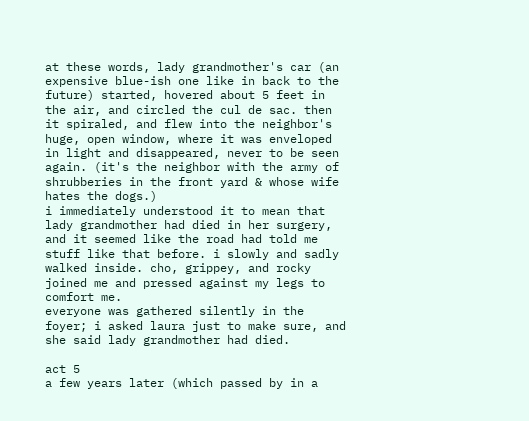at these words, lady grandmother's car (an expensive blue-ish one like in back to the future) started, hovered about 5 feet in the air, and circled the cul de sac. then it spiraled, and flew into the neighbor's huge, open window, where it was enveloped in light and disappeared, never to be seen again. (it's the neighbor with the army of shrubberies in the front yard & whose wife hates the dogs.)
i immediately understood it to mean that lady grandmother had died in her surgery, and it seemed like the road had told me stuff like that before. i slowly and sadly walked inside. cho, grippey, and rocky joined me and pressed against my legs to comfort me.
everyone was gathered silently in the foyer; i asked laura just to make sure, and she said lady grandmother had died.

act 5
a few years later (which passed by in a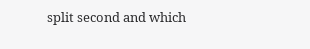split second and which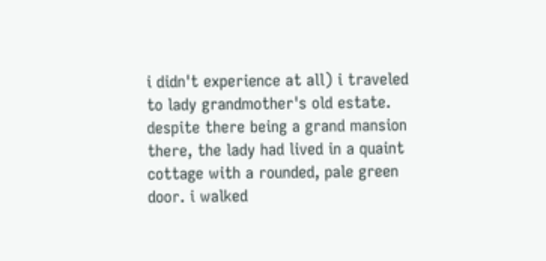i didn't experience at all) i traveled to lady grandmother's old estate. despite there being a grand mansion there, the lady had lived in a quaint cottage with a rounded, pale green door. i walked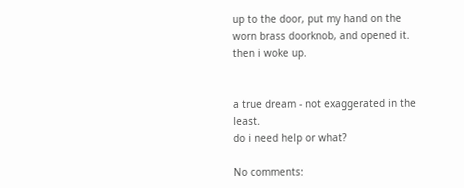up to the door, put my hand on the worn brass doorknob, and opened it.
then i woke up.


a true dream - not exaggerated in the least.
do i need help or what?

No comments: